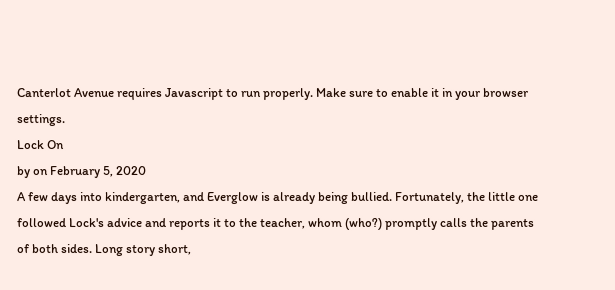Canterlot Avenue requires Javascript to run properly. Make sure to enable it in your browser settings.
Lock On
by on February 5, 2020
A few days into kindergarten, and Everglow is already being bullied. Fortunately, the little one followed Lock's advice and reports it to the teacher, whom (who?) promptly calls the parents of both sides. Long story short,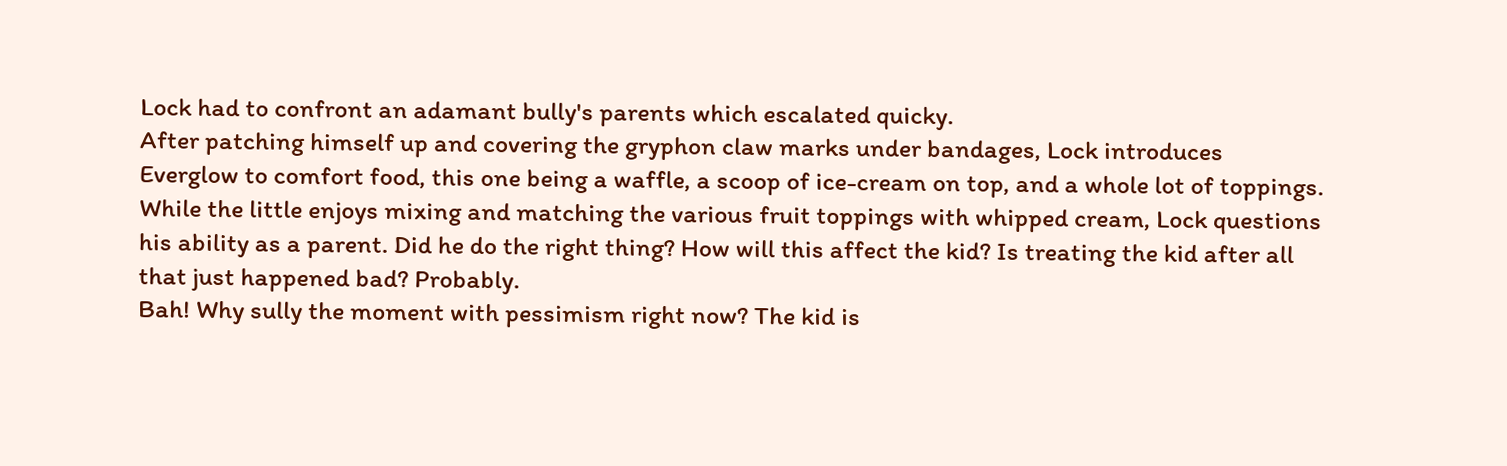Lock had to confront an adamant bully's parents which escalated quicky.
After patching himself up and covering the gryphon claw marks under bandages, Lock introduces Everglow to comfort food, this one being a waffle, a scoop of ice-cream on top, and a whole lot of toppings. While the little enjoys mixing and matching the various fruit toppings with whipped cream, Lock questions his ability as a parent. Did he do the right thing? How will this affect the kid? Is treating the kid after all that just happened bad? Probably.
Bah! Why sully the moment with pessimism right now? The kid is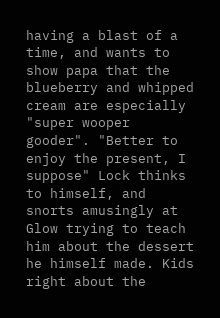having a blast of a time, and wants to show papa that the blueberry and whipped cream are especially "super wooper gooder". "Better to enjoy the present, I suppose" Lock thinks to himself, and snorts amusingly at Glow trying to teach him about the dessert he himself made. Kids right about the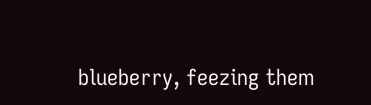blueberry, feezing them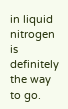in liquid nitrogen is definitely the way to go.